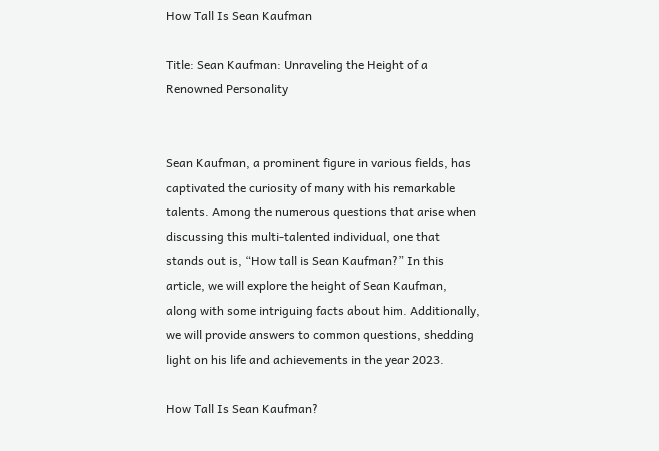How Tall Is Sean Kaufman

Title: Sean Kaufman: Unraveling the Height of a Renowned Personality


Sean Kaufman, a prominent figure in various fields, has captivated the curiosity of many with his remarkable talents. Among the numerous questions that arise when discussing this multi-talented individual, one that stands out is, “How tall is Sean Kaufman?” In this article, we will explore the height of Sean Kaufman, along with some intriguing facts about him. Additionally, we will provide answers to common questions, shedding light on his life and achievements in the year 2023.

How Tall Is Sean Kaufman?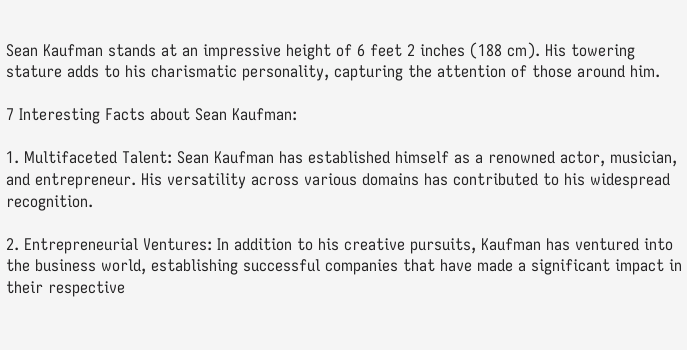Sean Kaufman stands at an impressive height of 6 feet 2 inches (188 cm). His towering stature adds to his charismatic personality, capturing the attention of those around him.

7 Interesting Facts about Sean Kaufman:

1. Multifaceted Talent: Sean Kaufman has established himself as a renowned actor, musician, and entrepreneur. His versatility across various domains has contributed to his widespread recognition.

2. Entrepreneurial Ventures: In addition to his creative pursuits, Kaufman has ventured into the business world, establishing successful companies that have made a significant impact in their respective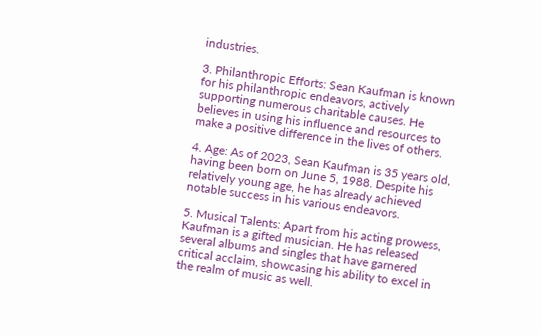industries.

3. Philanthropic Efforts: Sean Kaufman is known for his philanthropic endeavors, actively supporting numerous charitable causes. He believes in using his influence and resources to make a positive difference in the lives of others.

4. Age: As of 2023, Sean Kaufman is 35 years old, having been born on June 5, 1988. Despite his relatively young age, he has already achieved notable success in his various endeavors.

5. Musical Talents: Apart from his acting prowess, Kaufman is a gifted musician. He has released several albums and singles that have garnered critical acclaim, showcasing his ability to excel in the realm of music as well.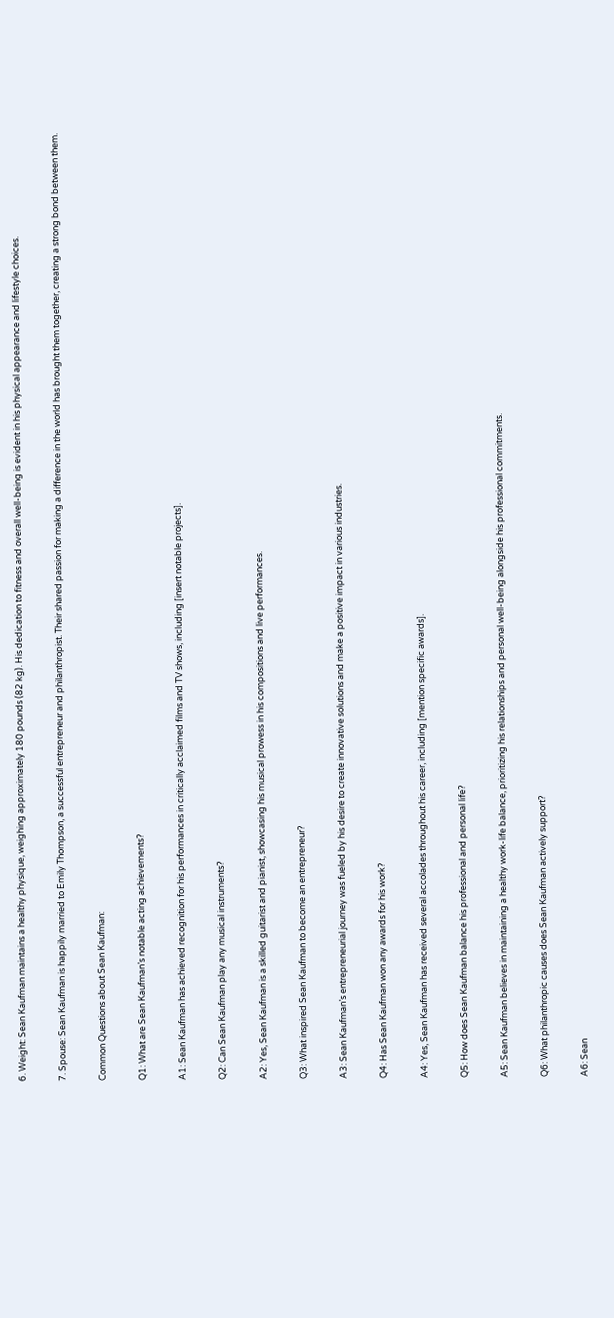6. Weight: Sean Kaufman maintains a healthy physique, weighing approximately 180 pounds (82 kg). His dedication to fitness and overall well-being is evident in his physical appearance and lifestyle choices.

7. Spouse: Sean Kaufman is happily married to Emily Thompson, a successful entrepreneur and philanthropist. Their shared passion for making a difference in the world has brought them together, creating a strong bond between them.

Common Questions about Sean Kaufman:

Q1: What are Sean Kaufman’s notable acting achievements?

A1: Sean Kaufman has achieved recognition for his performances in critically acclaimed films and TV shows, including [insert notable projects].

Q2: Can Sean Kaufman play any musical instruments?

A2: Yes, Sean Kaufman is a skilled guitarist and pianist, showcasing his musical prowess in his compositions and live performances.

Q3: What inspired Sean Kaufman to become an entrepreneur?

A3: Sean Kaufman’s entrepreneurial journey was fueled by his desire to create innovative solutions and make a positive impact in various industries.

Q4: Has Sean Kaufman won any awards for his work?

A4: Yes, Sean Kaufman has received several accolades throughout his career, including [mention specific awards].

Q5: How does Sean Kaufman balance his professional and personal life?

A5: Sean Kaufman believes in maintaining a healthy work-life balance, prioritizing his relationships and personal well-being alongside his professional commitments.

Q6: What philanthropic causes does Sean Kaufman actively support?

A6: Sean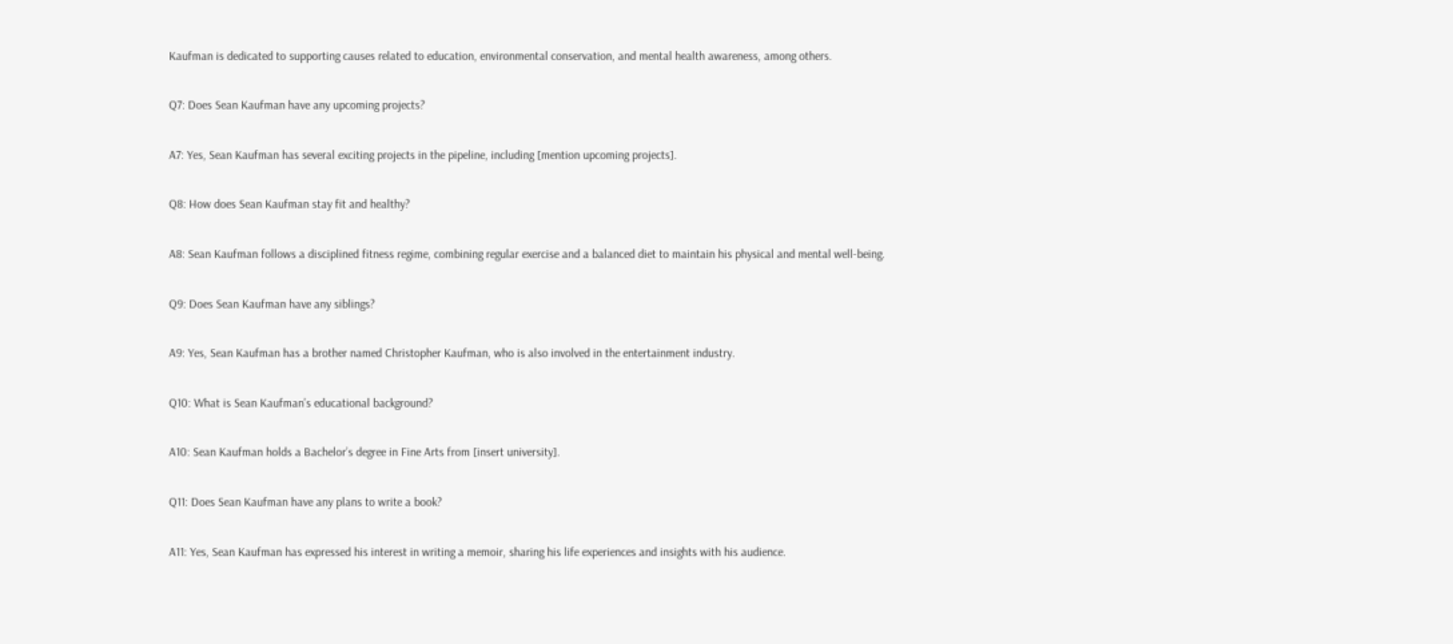Kaufman is dedicated to supporting causes related to education, environmental conservation, and mental health awareness, among others.

Q7: Does Sean Kaufman have any upcoming projects?

A7: Yes, Sean Kaufman has several exciting projects in the pipeline, including [mention upcoming projects].

Q8: How does Sean Kaufman stay fit and healthy?

A8: Sean Kaufman follows a disciplined fitness regime, combining regular exercise and a balanced diet to maintain his physical and mental well-being.

Q9: Does Sean Kaufman have any siblings?

A9: Yes, Sean Kaufman has a brother named Christopher Kaufman, who is also involved in the entertainment industry.

Q10: What is Sean Kaufman’s educational background?

A10: Sean Kaufman holds a Bachelor’s degree in Fine Arts from [insert university].

Q11: Does Sean Kaufman have any plans to write a book?

A11: Yes, Sean Kaufman has expressed his interest in writing a memoir, sharing his life experiences and insights with his audience.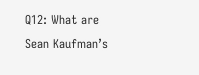Q12: What are Sean Kaufman’s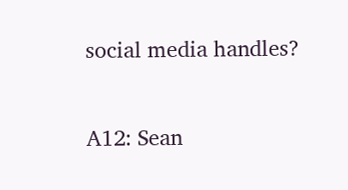social media handles?

A12: Sean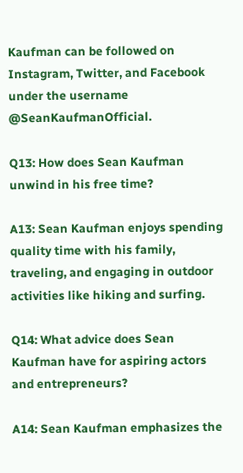Kaufman can be followed on Instagram, Twitter, and Facebook under the username @SeanKaufmanOfficial.

Q13: How does Sean Kaufman unwind in his free time?

A13: Sean Kaufman enjoys spending quality time with his family, traveling, and engaging in outdoor activities like hiking and surfing.

Q14: What advice does Sean Kaufman have for aspiring actors and entrepreneurs?

A14: Sean Kaufman emphasizes the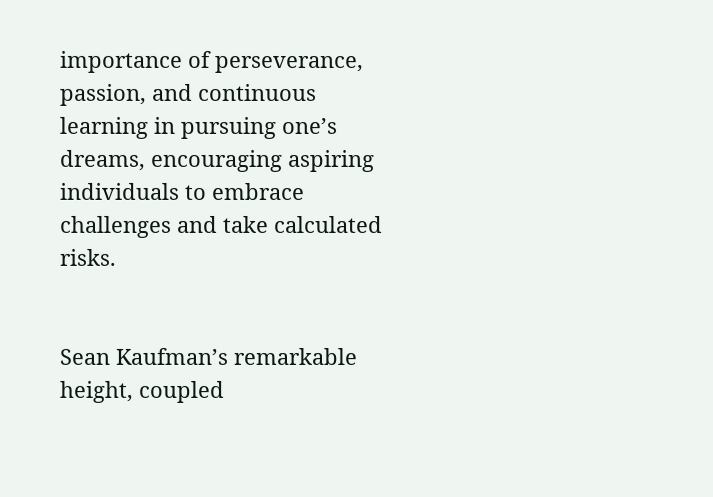importance of perseverance, passion, and continuous learning in pursuing one’s dreams, encouraging aspiring individuals to embrace challenges and take calculated risks.


Sean Kaufman’s remarkable height, coupled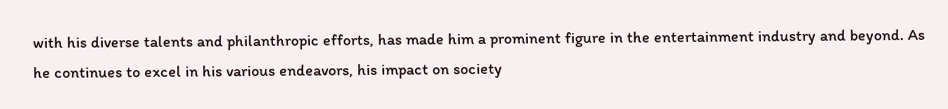with his diverse talents and philanthropic efforts, has made him a prominent figure in the entertainment industry and beyond. As he continues to excel in his various endeavors, his impact on society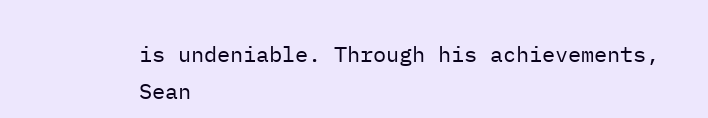is undeniable. Through his achievements, Sean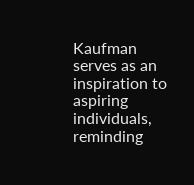Kaufman serves as an inspiration to aspiring individuals, reminding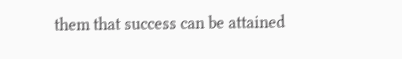them that success can be attained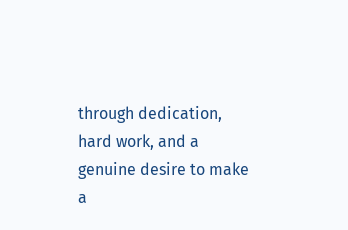through dedication, hard work, and a genuine desire to make a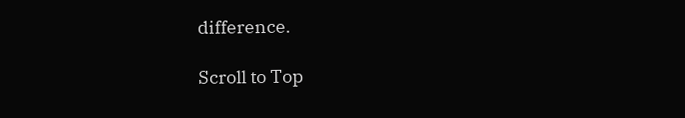difference.

Scroll to Top